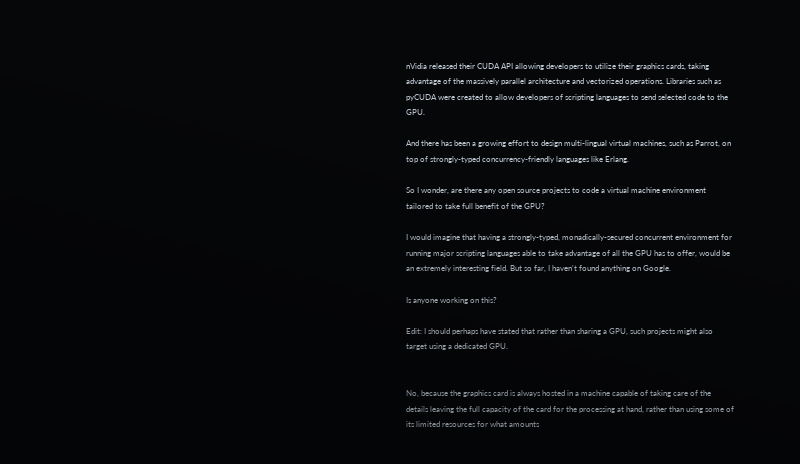nVidia released their CUDA API allowing developers to utilize their graphics cards, taking advantage of the massively parallel architecture and vectorized operations. Libraries such as pyCUDA were created to allow developers of scripting languages to send selected code to the GPU.

And there has been a growing effort to design multi-lingual virtual machines, such as Parrot, on top of strongly-typed concurrency-friendly languages like Erlang.

So I wonder, are there any open source projects to code a virtual machine environment tailored to take full benefit of the GPU?

I would imagine that having a strongly-typed, monadically-secured concurrent environment for running major scripting languages able to take advantage of all the GPU has to offer, would be an extremely interesting field. But so far, I haven't found anything on Google.

Is anyone working on this?

Edit: I should perhaps have stated that rather than sharing a GPU, such projects might also target using a dedicated GPU.


No, because the graphics card is always hosted in a machine capable of taking care of the details leaving the full capacity of the card for the processing at hand, rather than using some of its limited resources for what amounts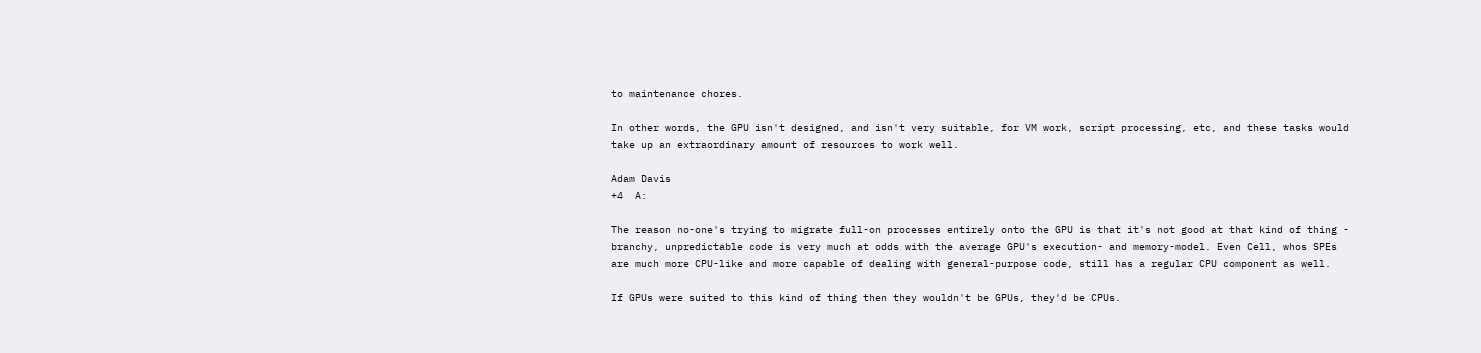to maintenance chores.

In other words, the GPU isn't designed, and isn't very suitable, for VM work, script processing, etc, and these tasks would take up an extraordinary amount of resources to work well.

Adam Davis
+4  A:

The reason no-one's trying to migrate full-on processes entirely onto the GPU is that it's not good at that kind of thing - branchy, unpredictable code is very much at odds with the average GPU's execution- and memory-model. Even Cell, whos SPEs are much more CPU-like and more capable of dealing with general-purpose code, still has a regular CPU component as well.

If GPUs were suited to this kind of thing then they wouldn't be GPUs, they'd be CPUs.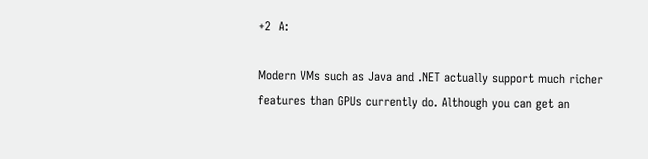+2  A:

Modern VMs such as Java and .NET actually support much richer features than GPUs currently do. Although you can get an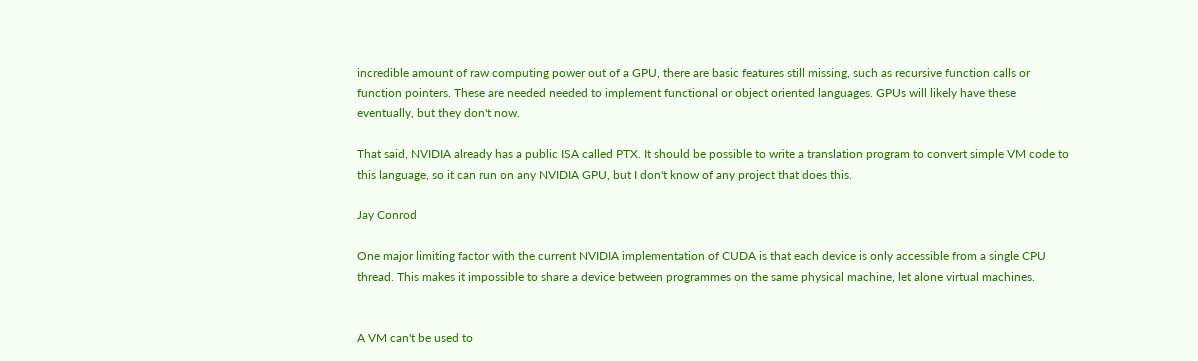incredible amount of raw computing power out of a GPU, there are basic features still missing, such as recursive function calls or function pointers. These are needed needed to implement functional or object oriented languages. GPUs will likely have these eventually, but they don't now.

That said, NVIDIA already has a public ISA called PTX. It should be possible to write a translation program to convert simple VM code to this language, so it can run on any NVIDIA GPU, but I don't know of any project that does this.

Jay Conrod

One major limiting factor with the current NVIDIA implementation of CUDA is that each device is only accessible from a single CPU thread. This makes it impossible to share a device between programmes on the same physical machine, let alone virtual machines.


A VM can't be used to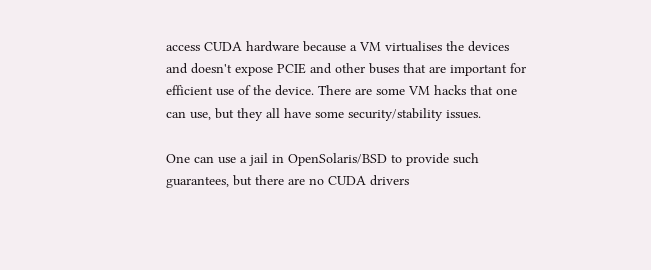access CUDA hardware because a VM virtualises the devices and doesn't expose PCIE and other buses that are important for efficient use of the device. There are some VM hacks that one can use, but they all have some security/stability issues.

One can use a jail in OpenSolaris/BSD to provide such guarantees, but there are no CUDA drivers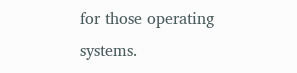for those operating systems.